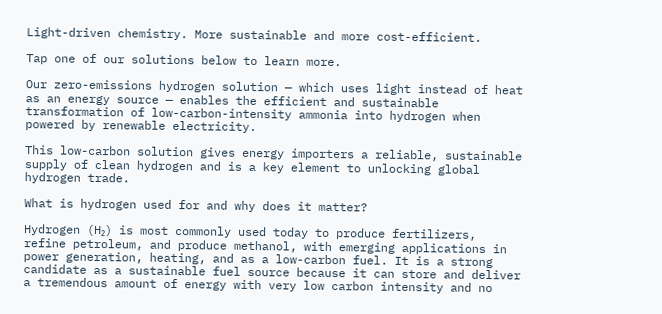Light-driven chemistry. More sustainable and more cost-efficient.

Tap one of our solutions below to learn more.

Our zero-emissions hydrogen solution — which uses light instead of heat as an energy source — enables the efficient and sustainable transformation of low-carbon-intensity ammonia into hydrogen when powered by renewable electricity.

This low-carbon solution gives energy importers a reliable, sustainable supply of clean hydrogen and is a key element to unlocking global hydrogen trade.

What is hydrogen used for and why does it matter?

Hydrogen (H₂) is most commonly used today to produce fertilizers, refine petroleum, and produce methanol, with emerging applications in power generation, heating, and as a low-carbon fuel. It is a strong candidate as a sustainable fuel source because it can store and deliver a tremendous amount of energy with very low carbon intensity and no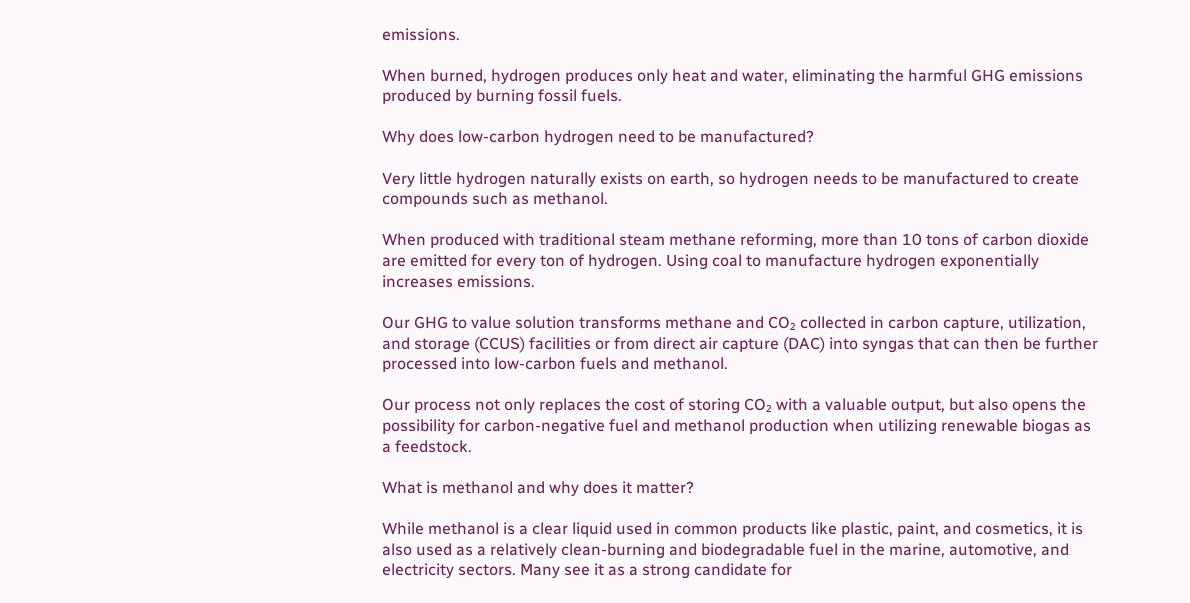emissions.

When burned, hydrogen produces only heat and water, eliminating the harmful GHG emissions produced by burning fossil fuels.

Why does low-carbon hydrogen need to be manufactured?

Very little hydrogen naturally exists on earth, so hydrogen needs to be manufactured to create compounds such as methanol.

When produced with traditional steam methane reforming, more than 10 tons of carbon dioxide are emitted for every ton of hydrogen. Using coal to manufacture hydrogen exponentially increases emissions.

Our GHG to value solution transforms methane and CO₂ collected in carbon capture, utilization, and storage (CCUS) facilities or from direct air capture (DAC) into syngas that can then be further processed into low-carbon fuels and methanol.

Our process not only replaces the cost of storing CO₂ with a valuable output, but also opens the possibility for carbon-negative fuel and methanol production when utilizing renewable biogas as a feedstock.

What is methanol and why does it matter?

While methanol is a clear liquid used in common products like plastic, paint, and cosmetics, it is also used as a relatively clean-burning and biodegradable fuel in the marine, automotive, and electricity sectors. Many see it as a strong candidate for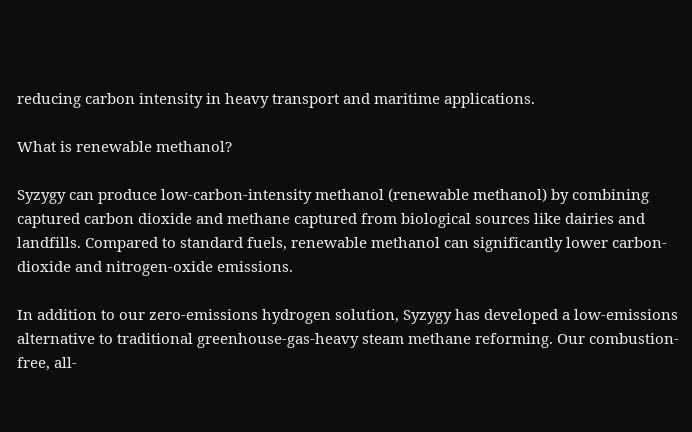reducing carbon intensity in heavy transport and maritime applications.

What is renewable methanol?

Syzygy can produce low-carbon-intensity methanol (renewable methanol) by combining captured carbon dioxide and methane captured from biological sources like dairies and landfills. Compared to standard fuels, renewable methanol can significantly lower carbon-dioxide and nitrogen-oxide emissions.

In addition to our zero-emissions hydrogen solution, Syzygy has developed a low-emissions alternative to traditional greenhouse-gas-heavy steam methane reforming. Our combustion-free, all-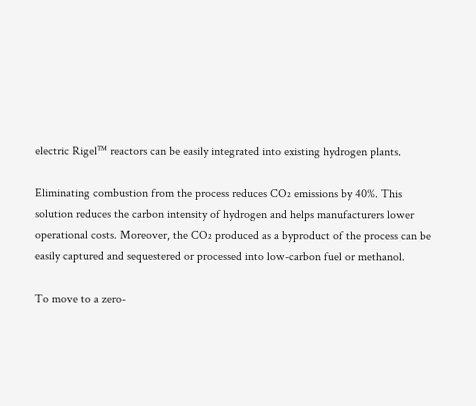electric Rigel™ reactors can be easily integrated into existing hydrogen plants.

Eliminating combustion from the process reduces CO₂ emissions by 40%. This solution reduces the carbon intensity of hydrogen and helps manufacturers lower operational costs. Moreover, the CO₂ produced as a byproduct of the process can be easily captured and sequestered or processed into low-carbon fuel or methanol.

To move to a zero-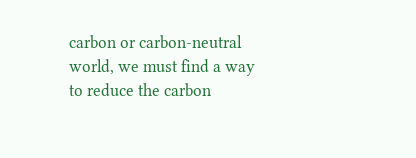carbon or carbon-neutral world, we must find a way to reduce the carbon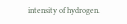intensity of hydrogen.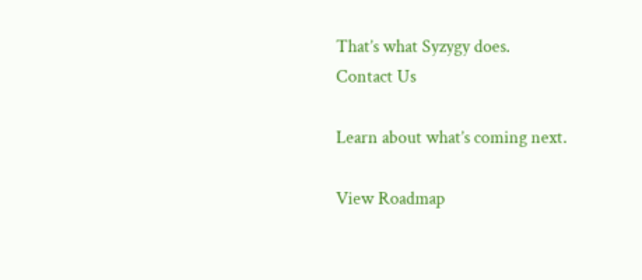That’s what Syzygy does.
Contact Us

Learn about what’s coming next.

View Roadmap